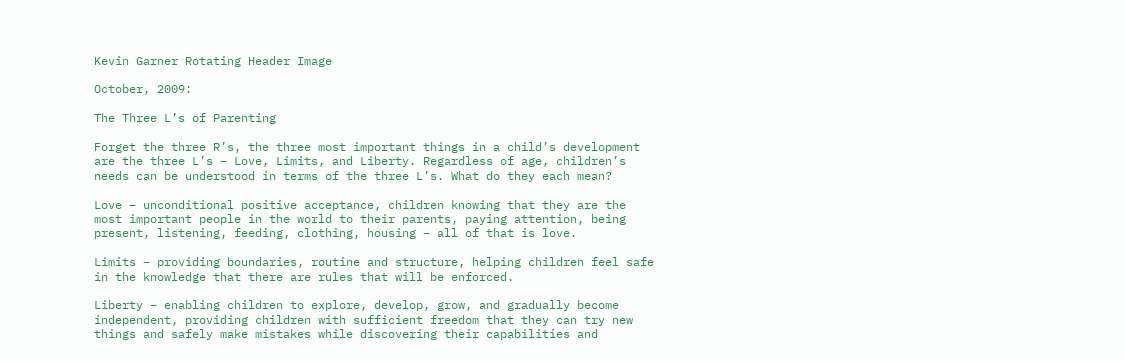Kevin Garner Rotating Header Image

October, 2009:

The Three L’s of Parenting

Forget the three R’s, the three most important things in a child’s development are the three L’s – Love, Limits, and Liberty. Regardless of age, children’s needs can be understood in terms of the three L’s. What do they each mean?

Love – unconditional positive acceptance, children knowing that they are the most important people in the world to their parents, paying attention, being present, listening, feeding, clothing, housing – all of that is love.

Limits – providing boundaries, routine and structure, helping children feel safe in the knowledge that there are rules that will be enforced.

Liberty – enabling children to explore, develop, grow, and gradually become independent, providing children with sufficient freedom that they can try new things and safely make mistakes while discovering their capabilities and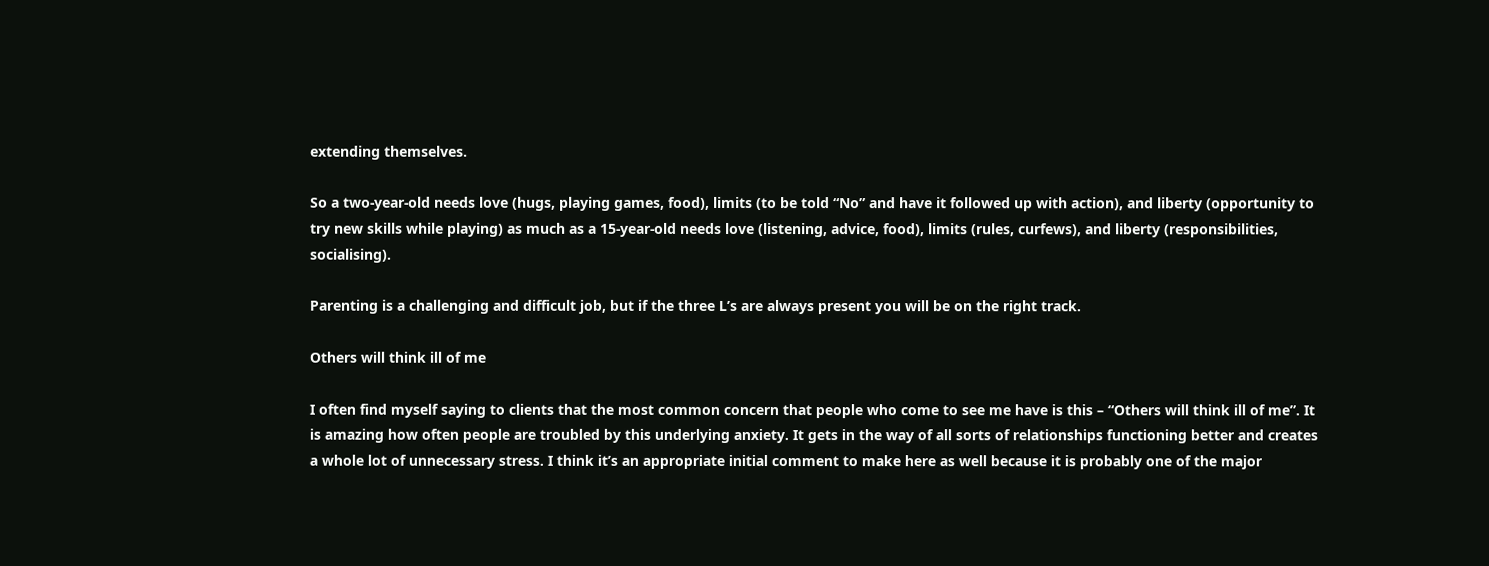extending themselves.

So a two-year-old needs love (hugs, playing games, food), limits (to be told “No” and have it followed up with action), and liberty (opportunity to try new skills while playing) as much as a 15-year-old needs love (listening, advice, food), limits (rules, curfews), and liberty (responsibilities, socialising).

Parenting is a challenging and difficult job, but if the three L’s are always present you will be on the right track.

Others will think ill of me

I often find myself saying to clients that the most common concern that people who come to see me have is this – “Others will think ill of me”. It is amazing how often people are troubled by this underlying anxiety. It gets in the way of all sorts of relationships functioning better and creates a whole lot of unnecessary stress. I think it’s an appropriate initial comment to make here as well because it is probably one of the major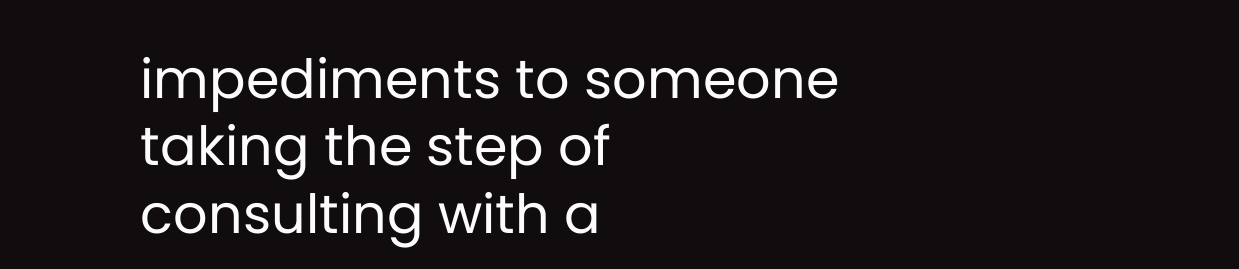impediments to someone taking the step of consulting with a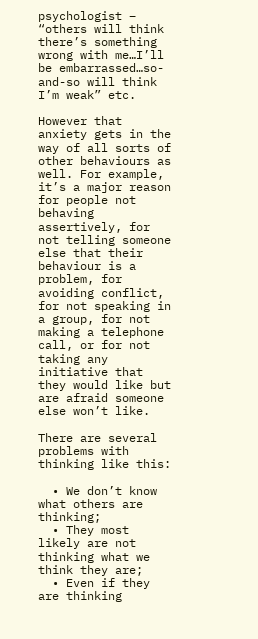psychologist – “others will think there’s something wrong with me…I’ll be embarrassed…so-and-so will think I’m weak” etc.

However that anxiety gets in the way of all sorts of other behaviours as well. For example, it’s a major reason for people not behaving assertively, for not telling someone else that their behaviour is a problem, for avoiding conflict, for not speaking in a group, for not making a telephone call, or for not taking any initiative that they would like but are afraid someone else won’t like.

There are several problems with thinking like this:

  • We don’t know what others are thinking;
  • They most likely are not thinking what we think they are;
  • Even if they are thinking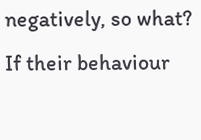negatively, so what? If their behaviour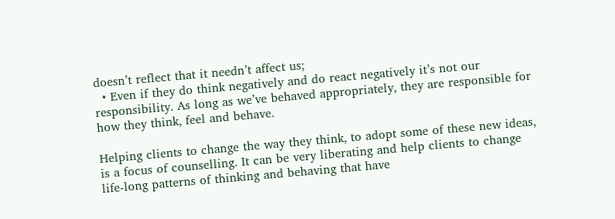doesn’t reflect that it needn’t affect us;
  • Even if they do think negatively and do react negatively it’s not our responsibility. As long as we’ve behaved appropriately, they are responsible for how they think, feel and behave.

Helping clients to change the way they think, to adopt some of these new ideas, is a focus of counselling. It can be very liberating and help clients to change life-long patterns of thinking and behaving that have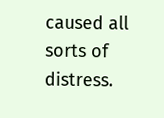caused all sorts of distress.